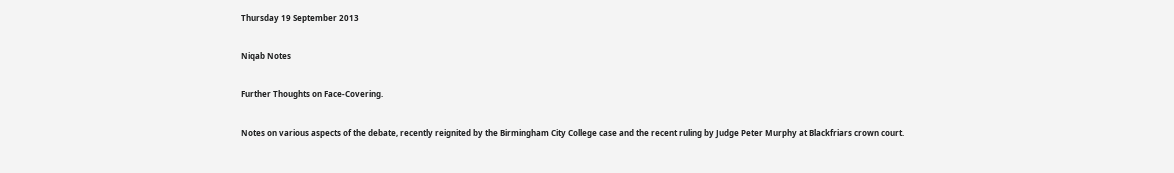Thursday 19 September 2013

Niqab Notes

Further Thoughts on Face-Covering.

Notes on various aspects of the debate, recently reignited by the Birmingham City College case and the recent ruling by Judge Peter Murphy at Blackfriars crown court.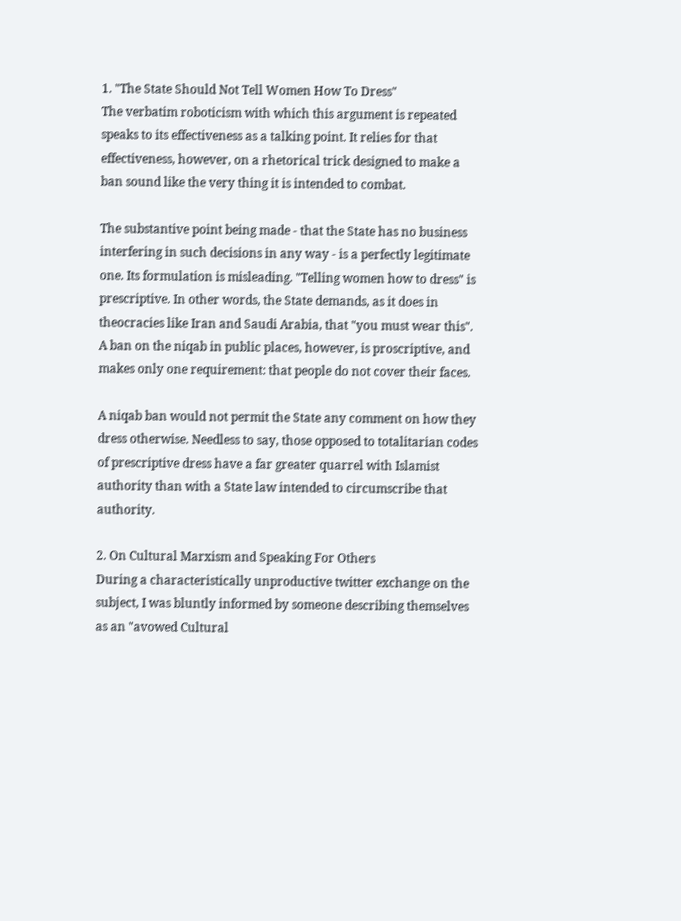1. "The State Should Not Tell Women How To Dress"
The verbatim roboticism with which this argument is repeated speaks to its effectiveness as a talking point. It relies for that effectiveness, however, on a rhetorical trick designed to make a ban sound like the very thing it is intended to combat.

The substantive point being made - that the State has no business interfering in such decisions in any way - is a perfectly legitimate one. Its formulation is misleading. "Telling women how to dress" is prescriptive. In other words, the State demands, as it does in theocracies like Iran and Saudi Arabia, that "you must wear this". A ban on the niqab in public places, however, is proscriptive, and makes only one requirement: that people do not cover their faces.

A niqab ban would not permit the State any comment on how they dress otherwise. Needless to say, those opposed to totalitarian codes of prescriptive dress have a far greater quarrel with Islamist authority than with a State law intended to circumscribe that authority.

2. On Cultural Marxism and Speaking For Others
During a characteristically unproductive twitter exchange on the subject, I was bluntly informed by someone describing themselves as an "avowed Cultural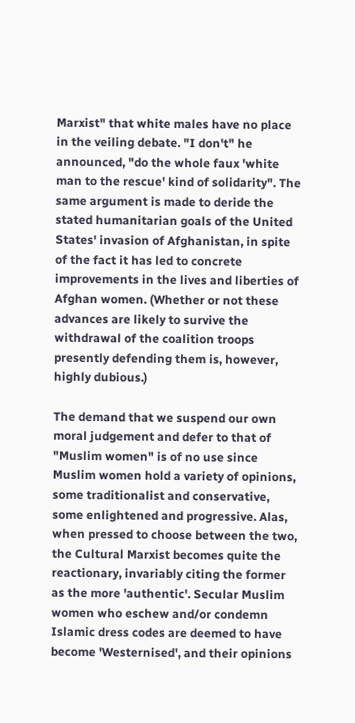Marxist" that white males have no place in the veiling debate. "I don't" he announced, "do the whole faux 'white man to the rescue' kind of solidarity". The same argument is made to deride the stated humanitarian goals of the United States' invasion of Afghanistan, in spite of the fact it has led to concrete improvements in the lives and liberties of Afghan women. (Whether or not these advances are likely to survive the withdrawal of the coalition troops presently defending them is, however, highly dubious.)

The demand that we suspend our own moral judgement and defer to that of "Muslim women" is of no use since Muslim women hold a variety of opinions, some traditionalist and conservative, some enlightened and progressive. Alas, when pressed to choose between the two, the Cultural Marxist becomes quite the reactionary, invariably citing the former as the more 'authentic'. Secular Muslim women who eschew and/or condemn Islamic dress codes are deemed to have become 'Westernised', and their opinions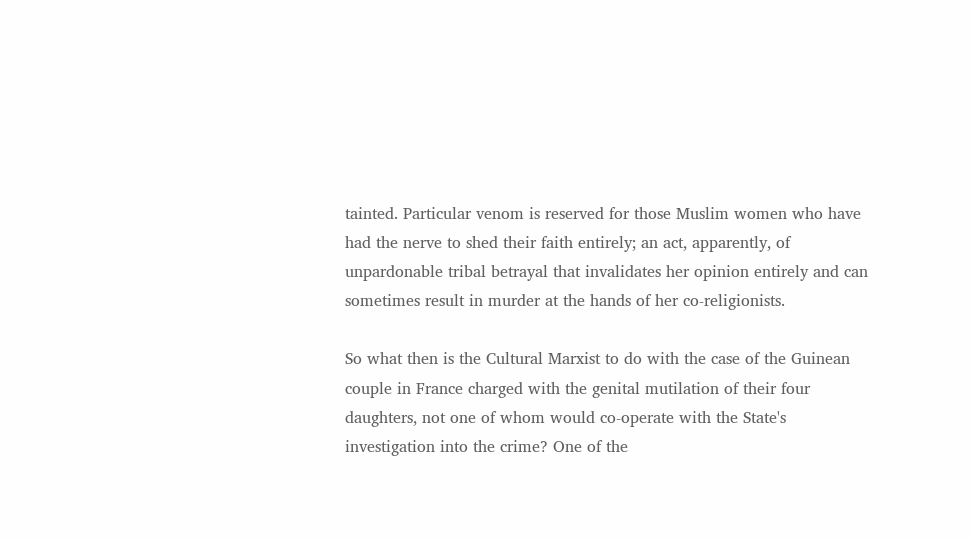tainted. Particular venom is reserved for those Muslim women who have had the nerve to shed their faith entirely; an act, apparently, of unpardonable tribal betrayal that invalidates her opinion entirely and can sometimes result in murder at the hands of her co-religionists.

So what then is the Cultural Marxist to do with the case of the Guinean couple in France charged with the genital mutilation of their four daughters, not one of whom would co-operate with the State's investigation into the crime? One of the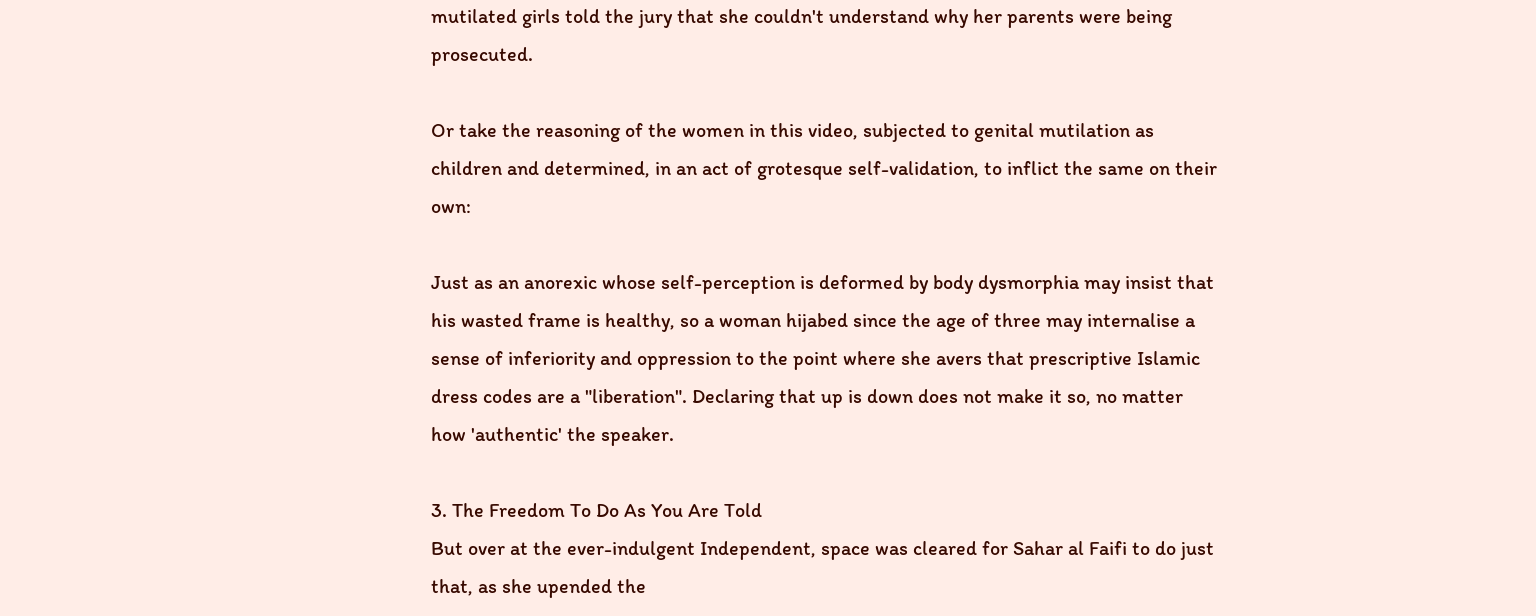mutilated girls told the jury that she couldn't understand why her parents were being prosecuted.

Or take the reasoning of the women in this video, subjected to genital mutilation as children and determined, in an act of grotesque self-validation, to inflict the same on their own:

Just as an anorexic whose self-perception is deformed by body dysmorphia may insist that his wasted frame is healthy, so a woman hijabed since the age of three may internalise a sense of inferiority and oppression to the point where she avers that prescriptive Islamic dress codes are a "liberation". Declaring that up is down does not make it so, no matter how 'authentic' the speaker.

3. The Freedom To Do As You Are Told
But over at the ever-indulgent Independent, space was cleared for Sahar al Faifi to do just that, as she upended the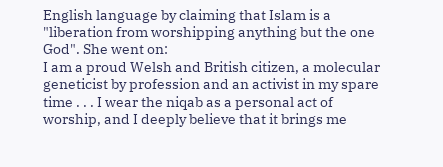English language by claiming that Islam is a "liberation from worshipping anything but the one God". She went on:
I am a proud Welsh and British citizen, a molecular geneticist by profession and an activist in my spare time . . . I wear the niqab as a personal act of worship, and I deeply believe that it brings me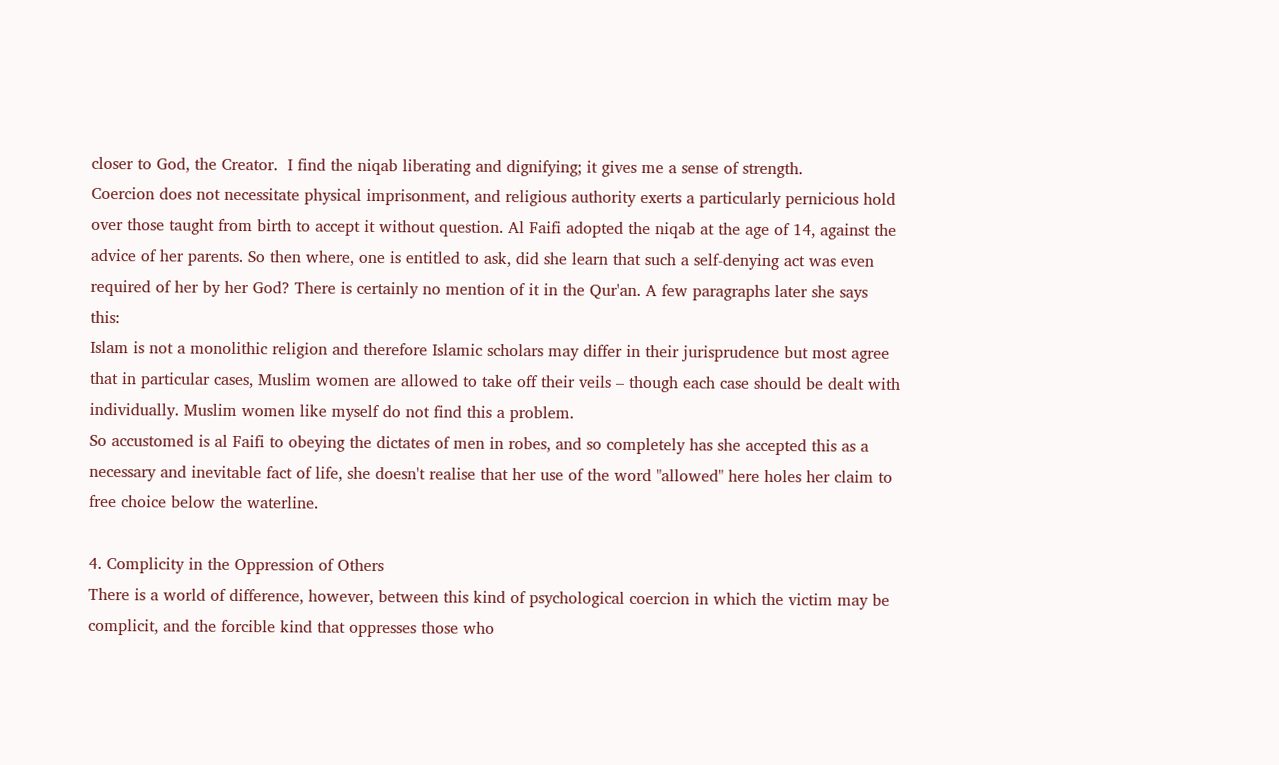closer to God, the Creator.  I find the niqab liberating and dignifying; it gives me a sense of strength.
Coercion does not necessitate physical imprisonment, and religious authority exerts a particularly pernicious hold over those taught from birth to accept it without question. Al Faifi adopted the niqab at the age of 14, against the advice of her parents. So then where, one is entitled to ask, did she learn that such a self-denying act was even required of her by her God? There is certainly no mention of it in the Qur'an. A few paragraphs later she says this:
Islam is not a monolithic religion and therefore Islamic scholars may differ in their jurisprudence but most agree that in particular cases, Muslim women are allowed to take off their veils – though each case should be dealt with individually. Muslim women like myself do not find this a problem.
So accustomed is al Faifi to obeying the dictates of men in robes, and so completely has she accepted this as a necessary and inevitable fact of life, she doesn't realise that her use of the word "allowed" here holes her claim to free choice below the waterline.

4. Complicity in the Oppression of Others
There is a world of difference, however, between this kind of psychological coercion in which the victim may be complicit, and the forcible kind that oppresses those who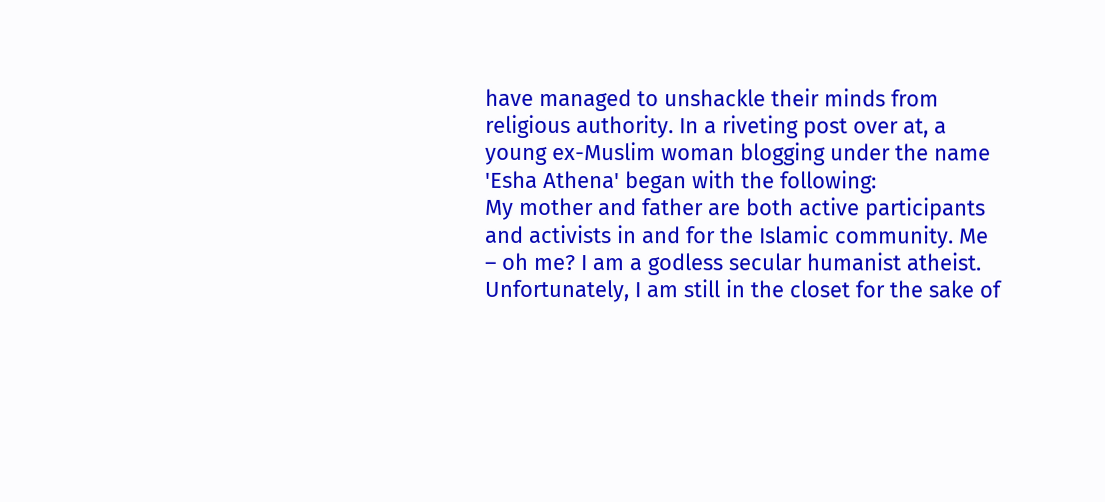have managed to unshackle their minds from religious authority. In a riveting post over at, a young ex-Muslim woman blogging under the name 'Esha Athena' began with the following:
My mother and father are both active participants and activists in and for the Islamic community. Me – oh me? I am a godless secular humanist atheist. Unfortunately, I am still in the closet for the sake of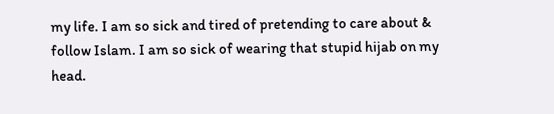my life. I am so sick and tired of pretending to care about & follow Islam. I am so sick of wearing that stupid hijab on my head.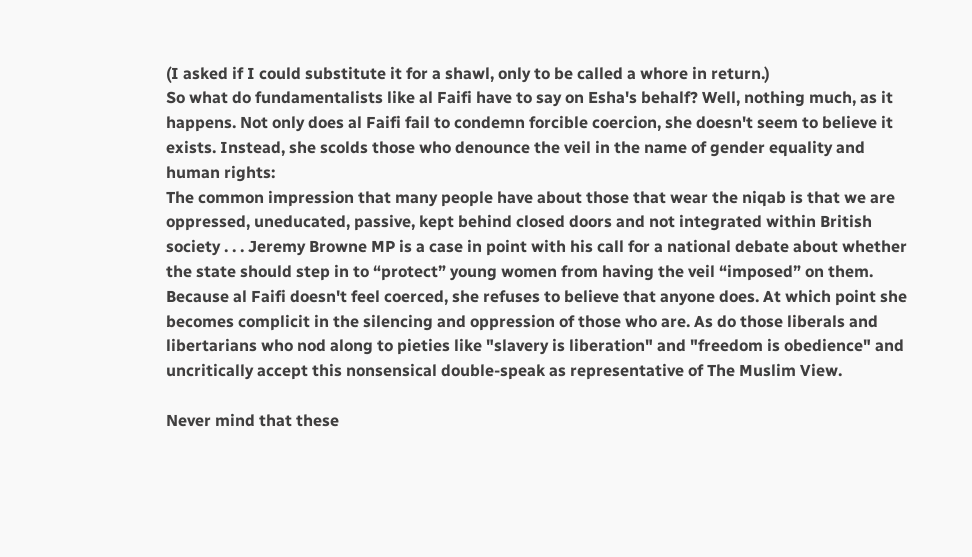(I asked if I could substitute it for a shawl, only to be called a whore in return.)
So what do fundamentalists like al Faifi have to say on Esha's behalf? Well, nothing much, as it happens. Not only does al Faifi fail to condemn forcible coercion, she doesn't seem to believe it exists. Instead, she scolds those who denounce the veil in the name of gender equality and human rights:
The common impression that many people have about those that wear the niqab is that we are oppressed, uneducated, passive, kept behind closed doors and not integrated within British society . . . Jeremy Browne MP is a case in point with his call for a national debate about whether the state should step in to “protect” young women from having the veil “imposed” on them.
Because al Faifi doesn't feel coerced, she refuses to believe that anyone does. At which point she becomes complicit in the silencing and oppression of those who are. As do those liberals and libertarians who nod along to pieties like "slavery is liberation" and "freedom is obedience" and uncritically accept this nonsensical double-speak as representative of The Muslim View.

Never mind that these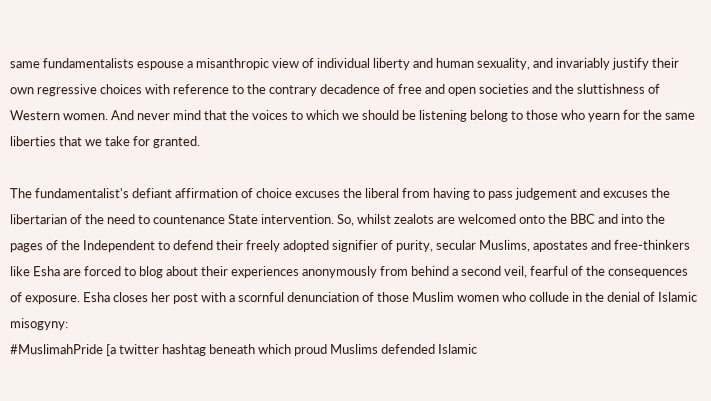same fundamentalists espouse a misanthropic view of individual liberty and human sexuality, and invariably justify their own regressive choices with reference to the contrary decadence of free and open societies and the sluttishness of Western women. And never mind that the voices to which we should be listening belong to those who yearn for the same liberties that we take for granted.

The fundamentalist's defiant affirmation of choice excuses the liberal from having to pass judgement and excuses the libertarian of the need to countenance State intervention. So, whilst zealots are welcomed onto the BBC and into the pages of the Independent to defend their freely adopted signifier of purity, secular Muslims, apostates and free-thinkers like Esha are forced to blog about their experiences anonymously from behind a second veil, fearful of the consequences of exposure. Esha closes her post with a scornful denunciation of those Muslim women who collude in the denial of Islamic misogyny:
#MuslimahPride [a twitter hashtag beneath which proud Muslims defended Islamic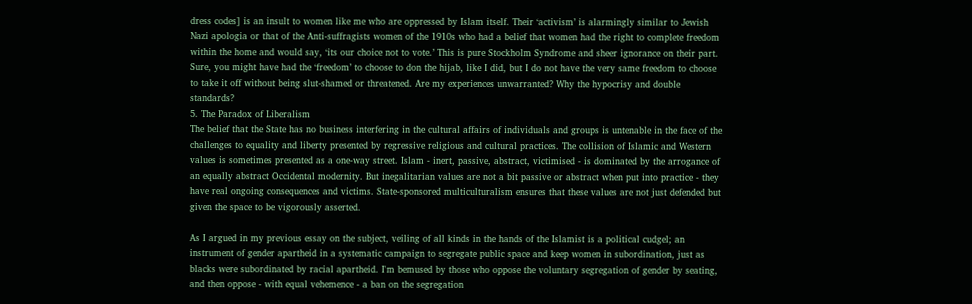dress codes] is an insult to women like me who are oppressed by Islam itself. Their ‘activism’ is alarmingly similar to Jewish Nazi apologia or that of the Anti-suffragists women of the 1910s who had a belief that women had the right to complete freedom within the home and would say, ‘its our choice not to vote.’ This is pure Stockholm Syndrome and sheer ignorance on their part. Sure, you might have had the ‘freedom’ to choose to don the hijab, like I did, but I do not have the very same freedom to choose to take it off without being slut-shamed or threatened. Are my experiences unwarranted? Why the hypocrisy and double standards?
5. The Paradox of Liberalism
The belief that the State has no business interfering in the cultural affairs of individuals and groups is untenable in the face of the challenges to equality and liberty presented by regressive religious and cultural practices. The collision of Islamic and Western values is sometimes presented as a one-way street. Islam - inert, passive, abstract, victimised - is dominated by the arrogance of an equally abstract Occidental modernity. But inegalitarian values are not a bit passive or abstract when put into practice - they have real ongoing consequences and victims. State-sponsored multiculturalism ensures that these values are not just defended but given the space to be vigorously asserted.

As I argued in my previous essay on the subject, veiling of all kinds in the hands of the Islamist is a political cudgel; an instrument of gender apartheid in a systematic campaign to segregate public space and keep women in subordination, just as blacks were subordinated by racial apartheid. I'm bemused by those who oppose the voluntary segregation of gender by seating, and then oppose - with equal vehemence - a ban on the segregation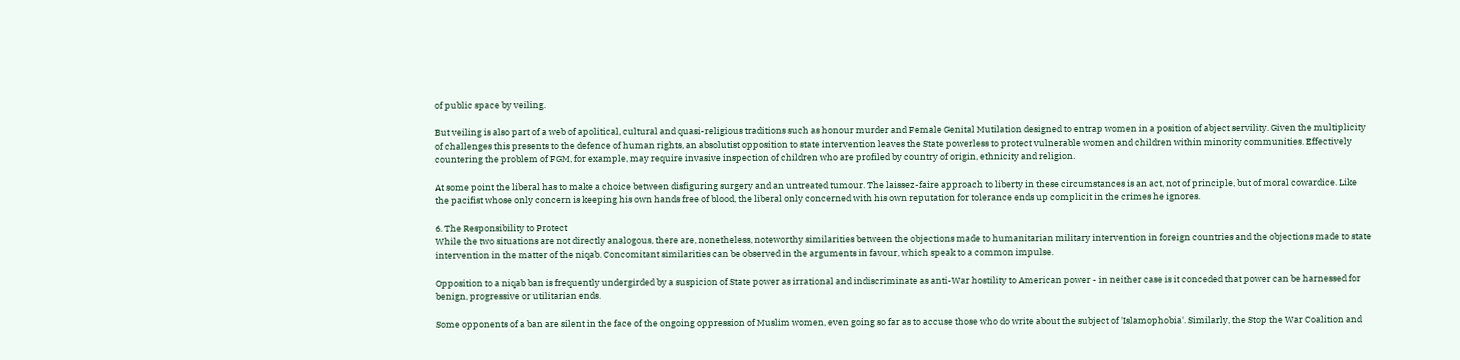of public space by veiling.

But veiling is also part of a web of apolitical, cultural and quasi-religious traditions such as honour murder and Female Genital Mutilation designed to entrap women in a position of abject servility. Given the multiplicity of challenges this presents to the defence of human rights, an absolutist opposition to state intervention leaves the State powerless to protect vulnerable women and children within minority communities. Effectively countering the problem of FGM, for example, may require invasive inspection of children who are profiled by country of origin, ethnicity and religion.

At some point the liberal has to make a choice between disfiguring surgery and an untreated tumour. The laissez-faire approach to liberty in these circumstances is an act, not of principle, but of moral cowardice. Like the pacifist whose only concern is keeping his own hands free of blood, the liberal only concerned with his own reputation for tolerance ends up complicit in the crimes he ignores.

6. The Responsibility to Protect
While the two situations are not directly analogous, there are, nonetheless, noteworthy similarities between the objections made to humanitarian military intervention in foreign countries and the objections made to state intervention in the matter of the niqab. Concomitant similarities can be observed in the arguments in favour, which speak to a common impulse.

Opposition to a niqab ban is frequently undergirded by a suspicion of State power as irrational and indiscriminate as anti-War hostility to American power - in neither case is it conceded that power can be harnessed for benign, progressive or utilitarian ends.

Some opponents of a ban are silent in the face of the ongoing oppression of Muslim women, even going so far as to accuse those who do write about the subject of 'Islamophobia'. Similarly, the Stop the War Coalition and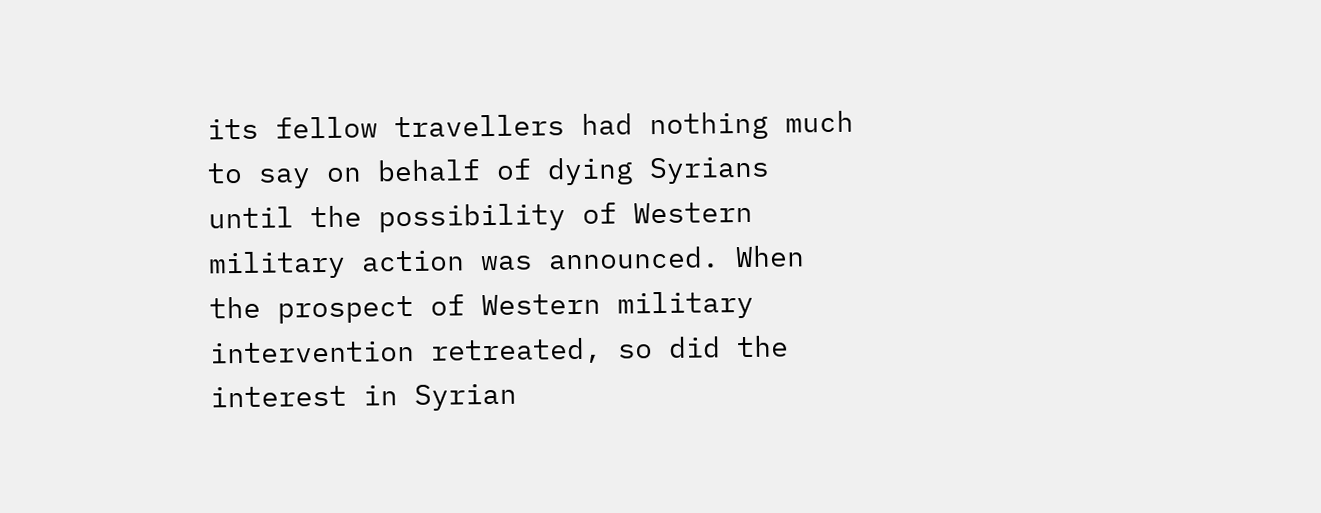its fellow travellers had nothing much to say on behalf of dying Syrians until the possibility of Western military action was announced. When the prospect of Western military intervention retreated, so did the interest in Syrian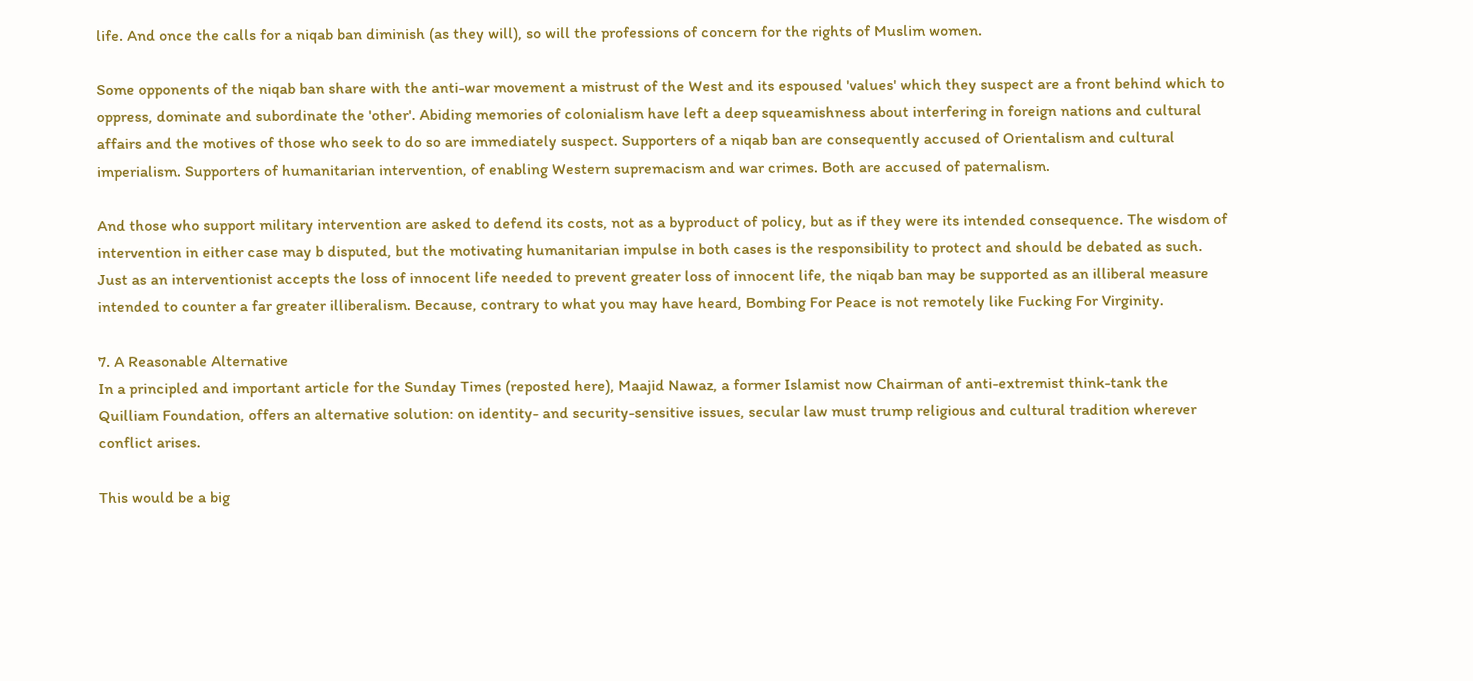life. And once the calls for a niqab ban diminish (as they will), so will the professions of concern for the rights of Muslim women.

Some opponents of the niqab ban share with the anti-war movement a mistrust of the West and its espoused 'values' which they suspect are a front behind which to oppress, dominate and subordinate the 'other'. Abiding memories of colonialism have left a deep squeamishness about interfering in foreign nations and cultural affairs and the motives of those who seek to do so are immediately suspect. Supporters of a niqab ban are consequently accused of Orientalism and cultural imperialism. Supporters of humanitarian intervention, of enabling Western supremacism and war crimes. Both are accused of paternalism.

And those who support military intervention are asked to defend its costs, not as a byproduct of policy, but as if they were its intended consequence. The wisdom of intervention in either case may b disputed, but the motivating humanitarian impulse in both cases is the responsibility to protect and should be debated as such. Just as an interventionist accepts the loss of innocent life needed to prevent greater loss of innocent life, the niqab ban may be supported as an illiberal measure intended to counter a far greater illiberalism. Because, contrary to what you may have heard, Bombing For Peace is not remotely like Fucking For Virginity.

7. A Reasonable Alternative
In a principled and important article for the Sunday Times (reposted here), Maajid Nawaz, a former Islamist now Chairman of anti-extremist think-tank the Quilliam Foundation, offers an alternative solution: on identity- and security-sensitive issues, secular law must trump religious and cultural tradition wherever conflict arises.

This would be a big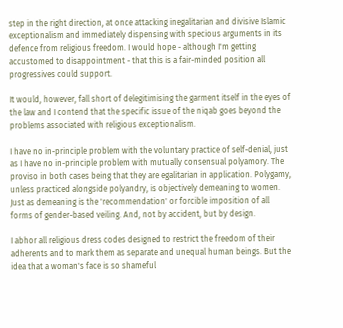step in the right direction, at once attacking inegalitarian and divisive Islamic exceptionalism and immediately dispensing with specious arguments in its defence from religious freedom. I would hope - although I'm getting accustomed to disappointment - that this is a fair-minded position all progressives could support.

It would, however, fall short of delegitimising the garment itself in the eyes of the law and I contend that the specific issue of the niqab goes beyond the problems associated with religious exceptionalism.

I have no in-principle problem with the voluntary practice of self-denial, just as I have no in-principle problem with mutually consensual polyamory. The proviso in both cases being that they are egalitarian in application. Polygamy, unless practiced alongside polyandry, is objectively demeaning to women. Just as demeaning is the 'recommendation' or forcible imposition of all forms of gender-based veiling. And, not by accident, but by design.

I abhor all religious dress codes designed to restrict the freedom of their adherents and to mark them as separate and unequal human beings. But the idea that a woman's face is so shameful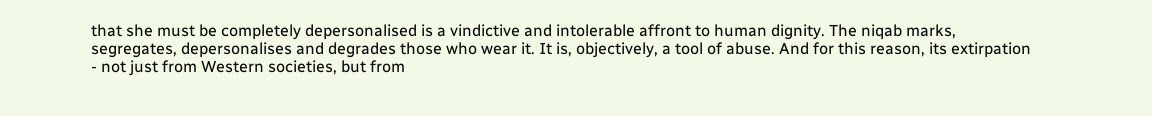that she must be completely depersonalised is a vindictive and intolerable affront to human dignity. The niqab marks, segregates, depersonalises and degrades those who wear it. It is, objectively, a tool of abuse. And for this reason, its extirpation - not just from Western societies, but from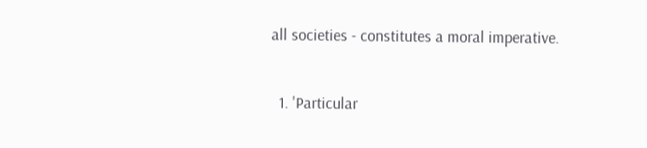all societies - constitutes a moral imperative.


  1. 'Particular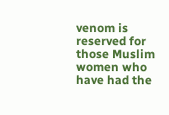venom is reserved for those Muslim women who have had the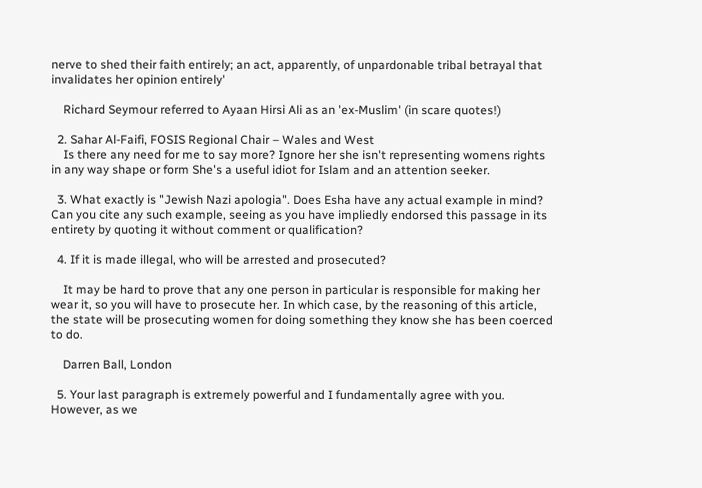nerve to shed their faith entirely; an act, apparently, of unpardonable tribal betrayal that invalidates her opinion entirely'

    Richard Seymour referred to Ayaan Hirsi Ali as an 'ex-Muslim' (in scare quotes!)

  2. Sahar Al-Faifi, FOSIS Regional Chair – Wales and West
    Is there any need for me to say more? Ignore her she isn't representing womens rights in any way shape or form She's a useful idiot for Islam and an attention seeker.

  3. What exactly is "Jewish Nazi apologia". Does Esha have any actual example in mind? Can you cite any such example, seeing as you have impliedly endorsed this passage in its entirety by quoting it without comment or qualification?

  4. If it is made illegal, who will be arrested and prosecuted?

    It may be hard to prove that any one person in particular is responsible for making her wear it, so you will have to prosecute her. In which case, by the reasoning of this article, the state will be prosecuting women for doing something they know she has been coerced to do.

    Darren Ball, London

  5. Your last paragraph is extremely powerful and I fundamentally agree with you. However, as we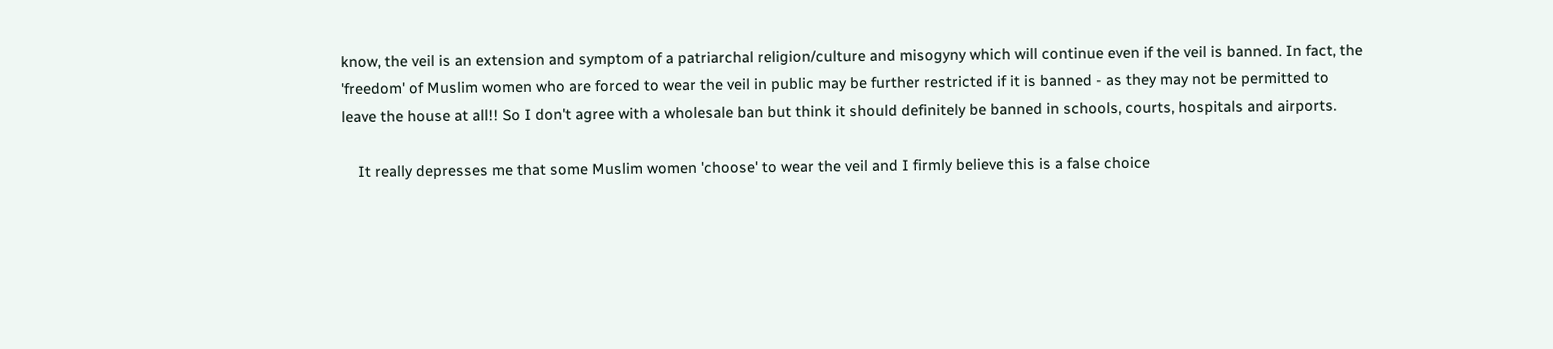know, the veil is an extension and symptom of a patriarchal religion/culture and misogyny which will continue even if the veil is banned. In fact, the 'freedom' of Muslim women who are forced to wear the veil in public may be further restricted if it is banned - as they may not be permitted to leave the house at all!! So I don't agree with a wholesale ban but think it should definitely be banned in schools, courts, hospitals and airports.

    It really depresses me that some Muslim women 'choose' to wear the veil and I firmly believe this is a false choice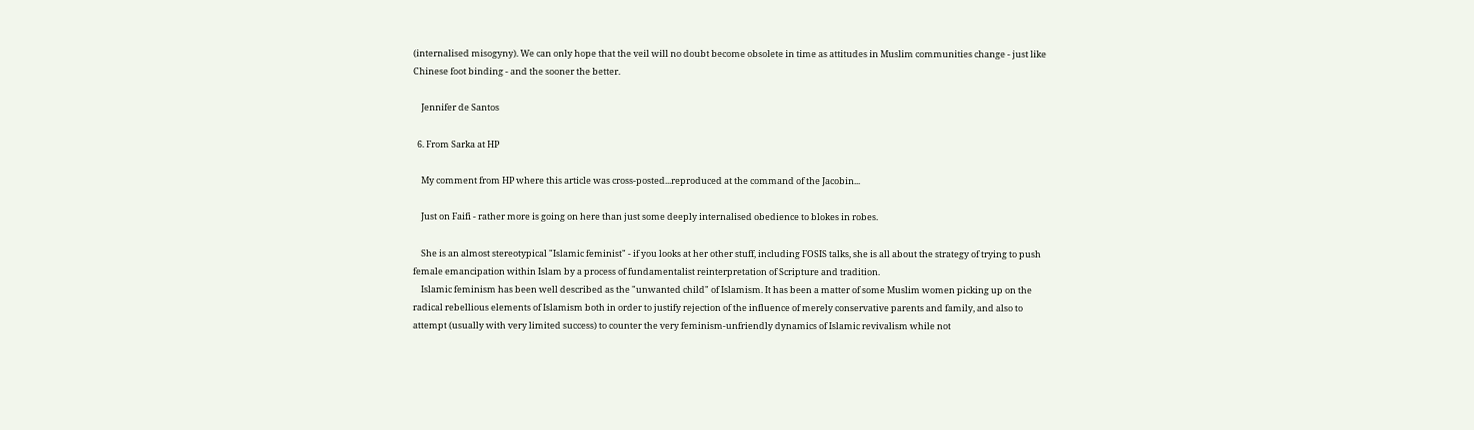(internalised misogyny). We can only hope that the veil will no doubt become obsolete in time as attitudes in Muslim communities change - just like Chinese foot binding - and the sooner the better.

    Jennifer de Santos

  6. From Sarka at HP

    My comment from HP where this article was cross-posted...reproduced at the command of the Jacobin...

    Just on Faifi - rather more is going on here than just some deeply internalised obedience to blokes in robes.

    She is an almost stereotypical "Islamic feminist" - if you looks at her other stuff, including FOSIS talks, she is all about the strategy of trying to push female emancipation within Islam by a process of fundamentalist reinterpretation of Scripture and tradition.
    Islamic feminism has been well described as the "unwanted child" of Islamism. It has been a matter of some Muslim women picking up on the radical rebellious elements of Islamism both in order to justify rejection of the influence of merely conservative parents and family, and also to attempt (usually with very limited success) to counter the very feminism-unfriendly dynamics of Islamic revivalism while not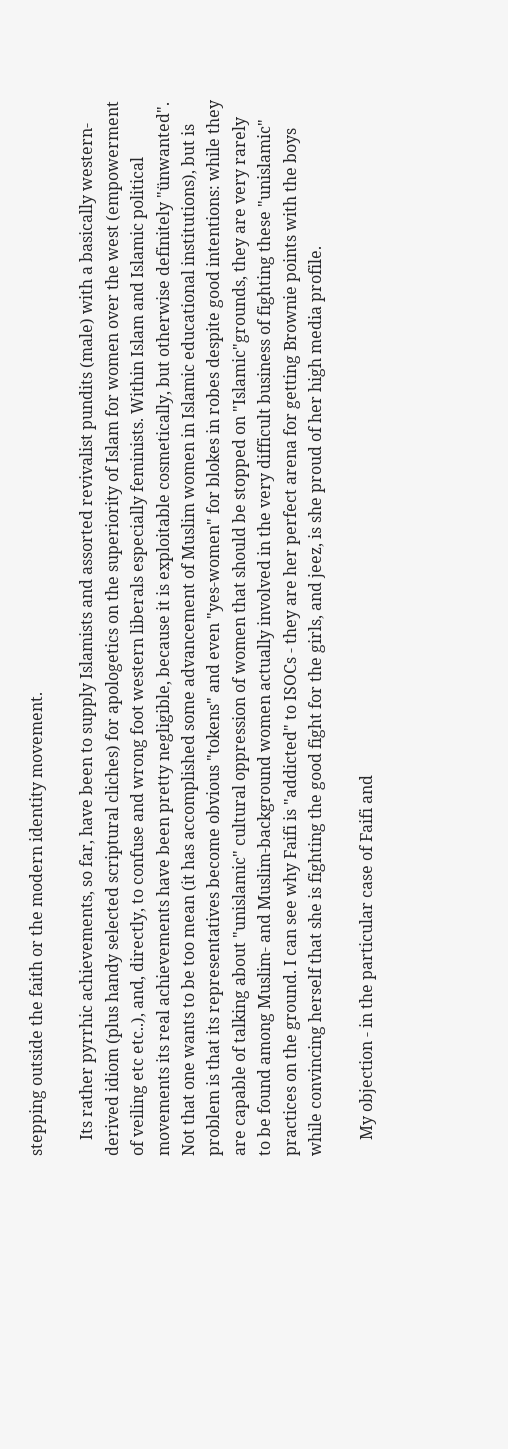stepping outside the faith or the modern identity movement.

    Its rather pyrrhic achievements, so far, have been to supply Islamists and assorted revivalist pundits (male) with a basically western-derived idiom (plus handy selected scriptural cliches) for apologetics on the superiority of Islam for women over the west (empowerment of veiling etc etc..), and, directly, to confuse and wrong foot western liberals especially feminists. Within Islam and Islamic political movements its real achievements have been pretty negligible, because it is exploitable cosmetically, but otherwise definitely "ünwanted". Not that one wants to be too mean (it has accomplished some advancement of Muslim women in Islamic educational institutions), but is problem is that its representatives become obvious "tokens" and even "yes-women" for blokes in robes despite good intentions: while they are capable of talking about "unislamic" cultural oppression of women that should be stopped on "Islamic"grounds, they are very rarely to be found among Muslim- and Muslim-background women actually involved in the very difficult business of fighting these "unislamic" practices on the ground. I can see why Faifi is "addicted" to ISOCs - they are her perfect arena for getting Brownie points with the boys while convincing herself that she is fighting the good fight for the girls, and jeez, is she proud of her high media profile.

    My objection - in the particular case of Faifi and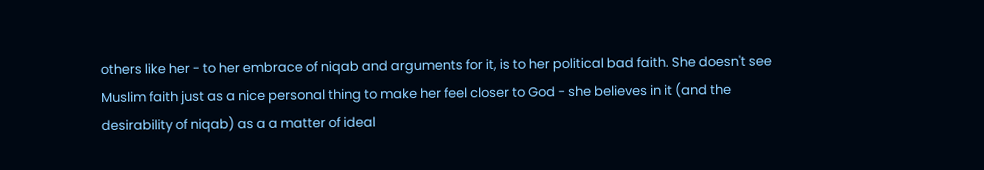others like her - to her embrace of niqab and arguments for it, is to her political bad faith. She doesn't see Muslim faith just as a nice personal thing to make her feel closer to God - she believes in it (and the desirability of niqab) as a a matter of ideal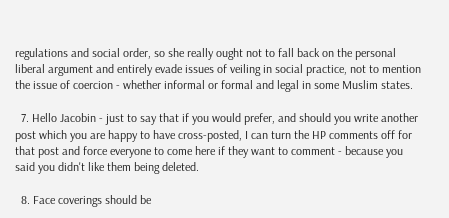regulations and social order, so she really ought not to fall back on the personal liberal argument and entirely evade issues of veiling in social practice, not to mention the issue of coercion - whether informal or formal and legal in some Muslim states.

  7. Hello Jacobin - just to say that if you would prefer, and should you write another post which you are happy to have cross-posted, I can turn the HP comments off for that post and force everyone to come here if they want to comment - because you said you didn't like them being deleted.

  8. Face coverings should be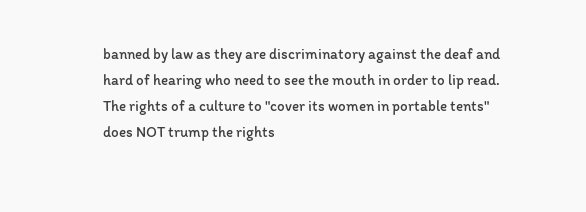banned by law as they are discriminatory against the deaf and hard of hearing who need to see the mouth in order to lip read. The rights of a culture to "cover its women in portable tents" does NOT trump the rights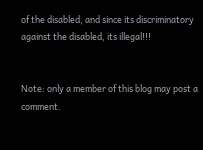of the disabled, and since its discriminatory against the disabled, its illegal!!!


Note: only a member of this blog may post a comment.